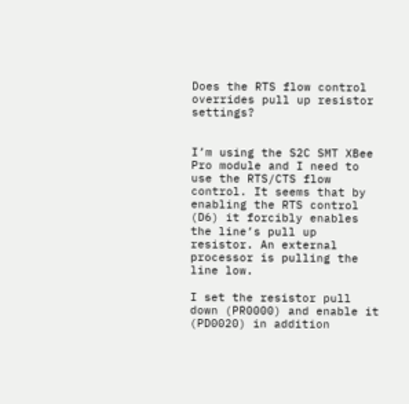Does the RTS flow control overrides pull up resistor settings?


I’m using the S2C SMT XBee Pro module and I need to use the RTS/CTS flow control. It seems that by enabling the RTS control (D6) it forcibly enables the line’s pull up resistor. An external processor is pulling the line low.

I set the resistor pull down (PR0000) and enable it (PD0020) in addition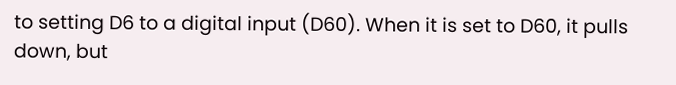to setting D6 to a digital input (D60). When it is set to D60, it pulls down, but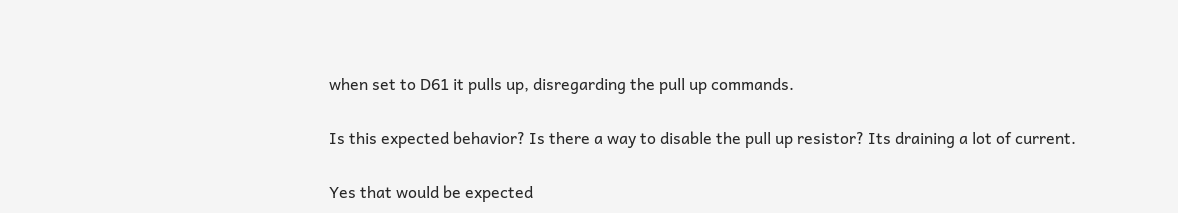when set to D61 it pulls up, disregarding the pull up commands.

Is this expected behavior? Is there a way to disable the pull up resistor? Its draining a lot of current.

Yes that would be expected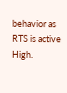behavior as RTS is active High.